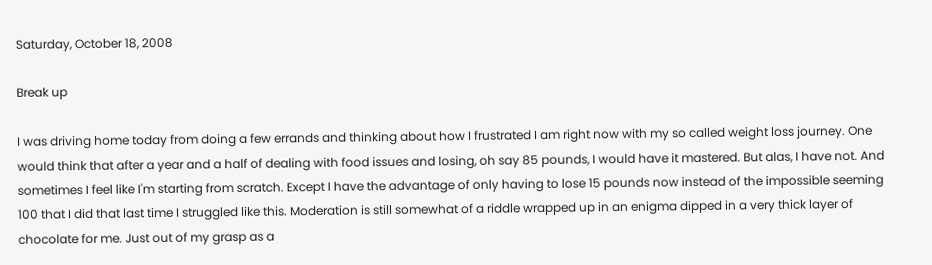Saturday, October 18, 2008

Break up

I was driving home today from doing a few errands and thinking about how I frustrated I am right now with my so called weight loss journey. One would think that after a year and a half of dealing with food issues and losing, oh say 85 pounds, I would have it mastered. But alas, I have not. And sometimes I feel like I'm starting from scratch. Except I have the advantage of only having to lose 15 pounds now instead of the impossible seeming 100 that I did that last time I struggled like this. Moderation is still somewhat of a riddle wrapped up in an enigma dipped in a very thick layer of chocolate for me. Just out of my grasp as a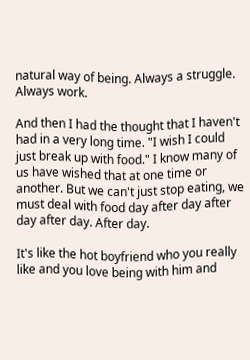natural way of being. Always a struggle. Always work.

And then I had the thought that I haven't had in a very long time. "I wish I could just break up with food." I know many of us have wished that at one time or another. But we can't just stop eating, we must deal with food day after day after day after day. After day.

It's like the hot boyfriend who you really like and you love being with him and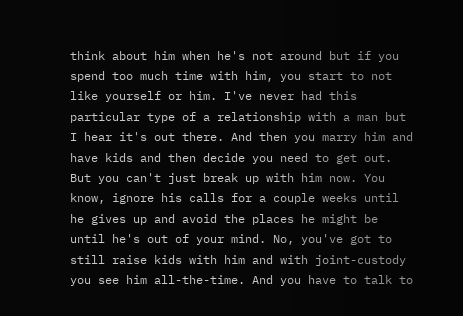think about him when he's not around but if you spend too much time with him, you start to not like yourself or him. I've never had this particular type of a relationship with a man but I hear it's out there. And then you marry him and have kids and then decide you need to get out. But you can't just break up with him now. You know, ignore his calls for a couple weeks until he gives up and avoid the places he might be until he's out of your mind. No, you've got to still raise kids with him and with joint-custody you see him all-the-time. And you have to talk to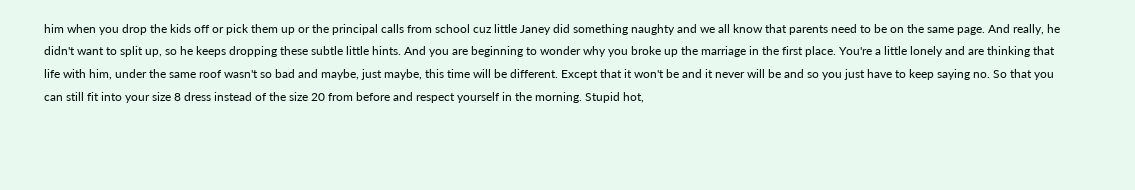him when you drop the kids off or pick them up or the principal calls from school cuz little Janey did something naughty and we all know that parents need to be on the same page. And really, he didn't want to split up, so he keeps dropping these subtle little hints. And you are beginning to wonder why you broke up the marriage in the first place. You're a little lonely and are thinking that life with him, under the same roof wasn't so bad and maybe, just maybe, this time will be different. Except that it won't be and it never will be and so you just have to keep saying no. So that you can still fit into your size 8 dress instead of the size 20 from before and respect yourself in the morning. Stupid hot,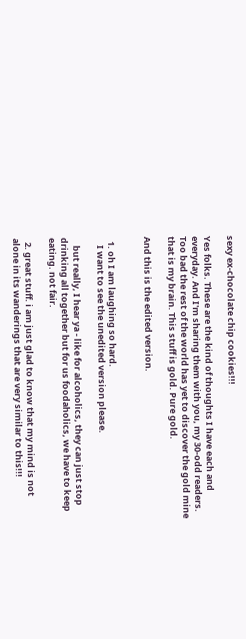sexy ex-chocolate chip cookies!!!

Yes folks. These are the kind of thoughts I have each and everyday. And I'm sharing them with you, my 30-odd readers. Too bad the rest of the world has yet to discover the gold mine that is my brain. This stuff is gold. Pure gold.

And this is the edited version.


  1. oh I am laughing so hard.
    I want to see the unedited version please.

    but really, I hear ya - like for alcoholics, they can just stop drinking all together but for us foodaholics, we have to keep eating. not fair.

  2. great stuff. i am just glad to know that my mind is not alone in its wanderings that are very similar to this!!!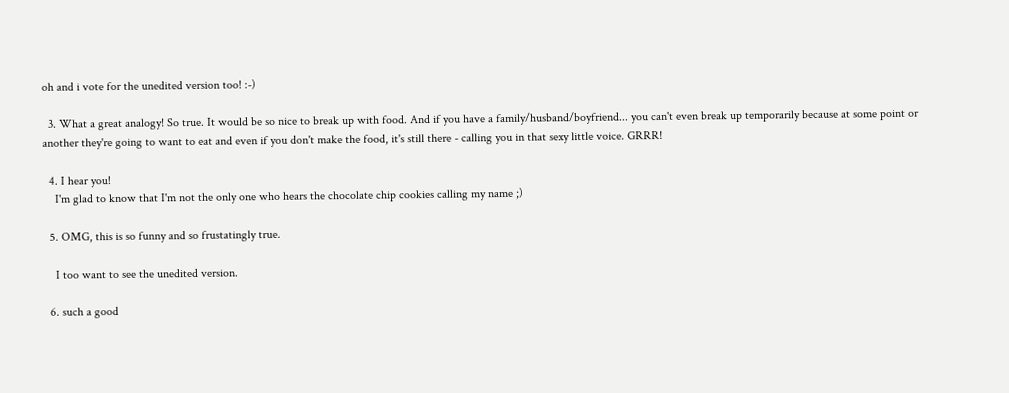oh and i vote for the unedited version too! :-)

  3. What a great analogy! So true. It would be so nice to break up with food. And if you have a family/husband/boyfriend... you can't even break up temporarily because at some point or another they're going to want to eat and even if you don't make the food, it's still there - calling you in that sexy little voice. GRRR!

  4. I hear you!
    I'm glad to know that I'm not the only one who hears the chocolate chip cookies calling my name ;)

  5. OMG, this is so funny and so frustatingly true.

    I too want to see the unedited version.

  6. such a good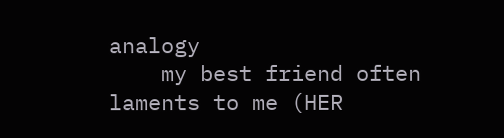analogy
    my best friend often laments to me (HER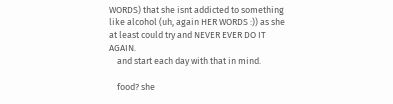WORDS) that she isnt addicted to something like alcohol (uh, again HER WORDS :)) as she at least could try and NEVER EVER DO IT AGAIN.
    and start each day with that in mind.

    food? she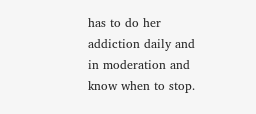has to do her addiction daily and in moderation and know when to stop.